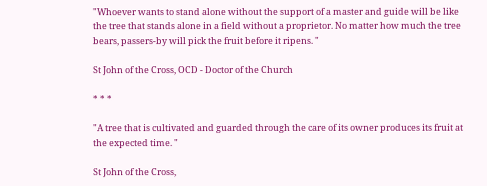"Whoever wants to stand alone without the support of a master and guide will be like the tree that stands alone in a field without a proprietor. No matter how much the tree bears, passers-by will pick the fruit before it ripens. "

St John of the Cross, OCD - Doctor of the Church

* * *

"A tree that is cultivated and guarded through the care of its owner produces its fruit at the expected time. "

St John of the Cross,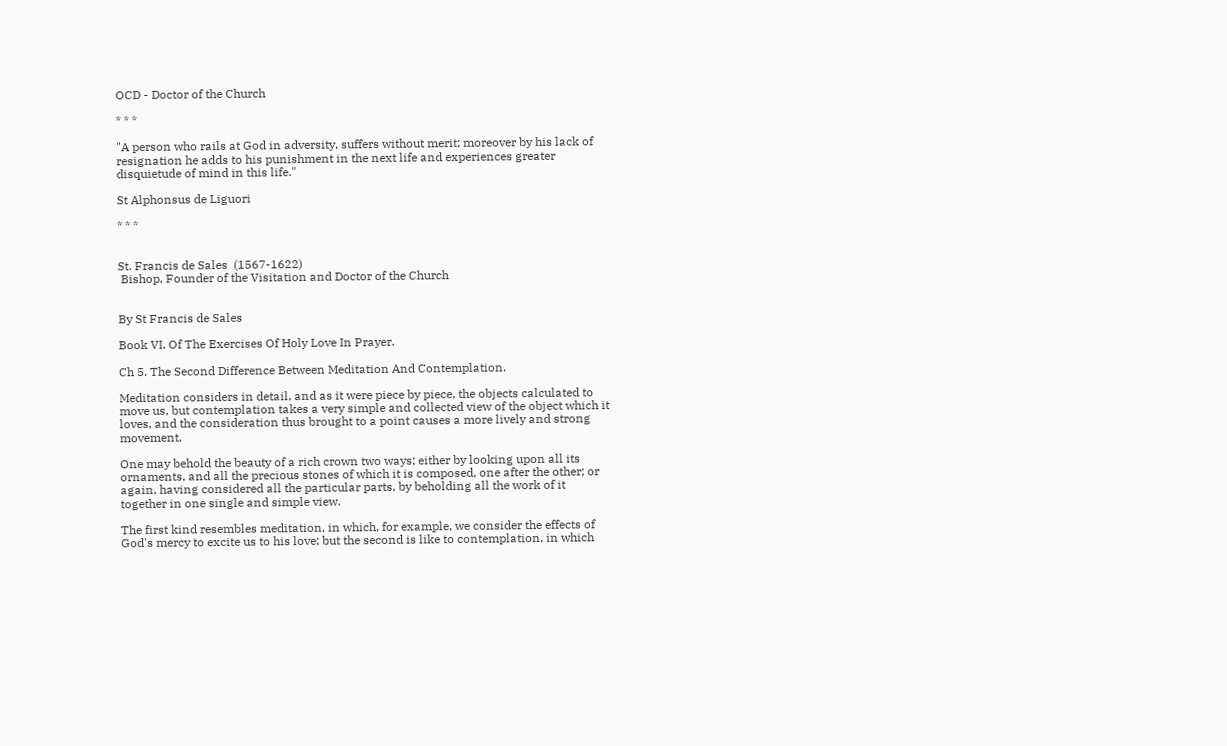OCD - Doctor of the Church

* * *

"A person who rails at God in adversity, suffers without merit; moreover by his lack of resignation he adds to his punishment in the next life and experiences greater disquietude of mind in this life."

St Alphonsus de Liguori

* * *


St. Francis de Sales  (1567-1622)
 Bishop, Founder of the Visitation and Doctor of the Church


By St Francis de Sales

Book VI. Of The Exercises Of Holy Love In Prayer.

Ch 5. The Second Difference Between Meditation And Contemplation.

Meditation considers in detail, and as it were piece by piece, the objects calculated to move us, but contemplation takes a very simple and collected view of the object which it loves, and the consideration thus brought to a point causes a more lively and strong movement.

One may behold the beauty of a rich crown two ways; either by looking upon all its ornaments, and all the precious stones of which it is composed, one after the other; or again, having considered all the particular parts, by beholding all the work of it together in one single and simple view.

The first kind resembles meditation, in which, for example, we consider the effects of God's mercy to excite us to his love; but the second is like to contemplation, in which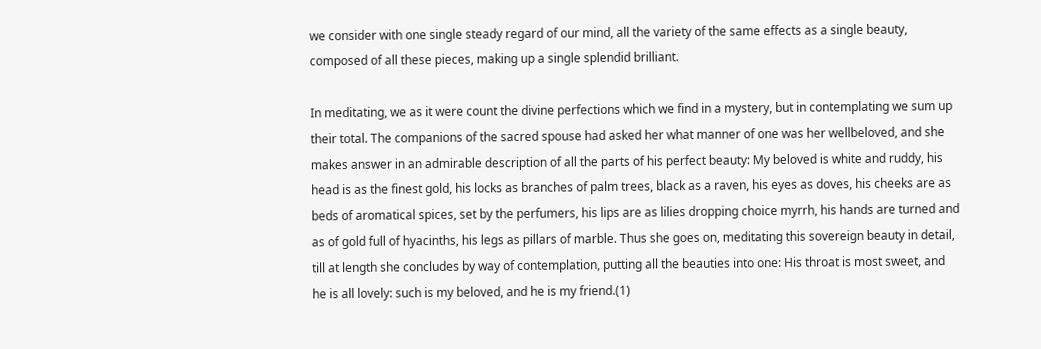we consider with one single steady regard of our mind, all the variety of the same effects as a single beauty, composed of all these pieces, making up a single splendid brilliant.

In meditating, we as it were count the divine perfections which we find in a mystery, but in contemplating we sum up their total. The companions of the sacred spouse had asked her what manner of one was her wellbeloved, and she makes answer in an admirable description of all the parts of his perfect beauty: My beloved is white and ruddy, his head is as the finest gold, his locks as branches of palm trees, black as a raven, his eyes as doves, his cheeks are as beds of aromatical spices, set by the perfumers, his lips are as lilies dropping choice myrrh, his hands are turned and as of gold full of hyacinths, his legs as pillars of marble. Thus she goes on, meditating this sovereign beauty in detail, till at length she concludes by way of contemplation, putting all the beauties into one: His throat is most sweet, and he is all lovely: such is my beloved, and he is my friend.(1)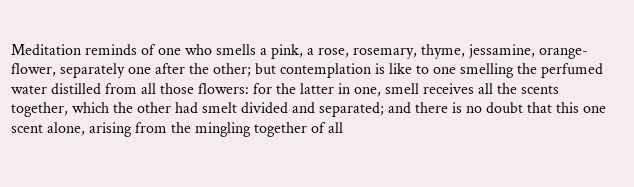Meditation reminds of one who smells a pink, a rose, rosemary, thyme, jessamine, orange-flower, separately one after the other; but contemplation is like to one smelling the perfumed water distilled from all those flowers: for the latter in one, smell receives all the scents together, which the other had smelt divided and separated; and there is no doubt that this one scent alone, arising from the mingling together of all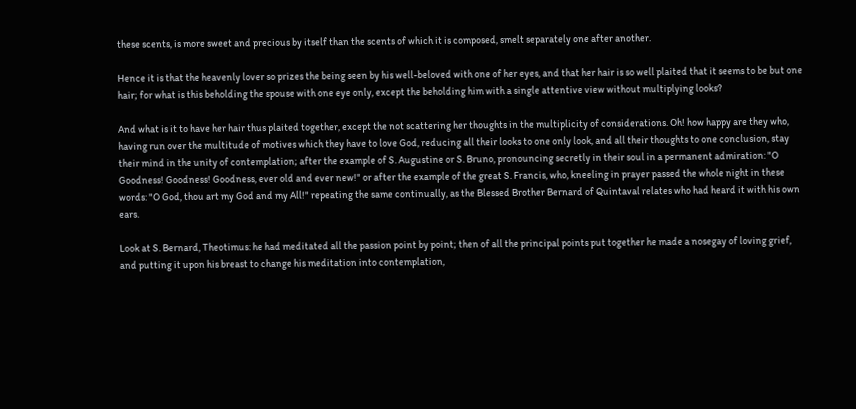these scents, is more sweet and precious by itself than the scents of which it is composed, smelt separately one after another.

Hence it is that the heavenly lover so prizes the being seen by his well-beloved with one of her eyes, and that her hair is so well plaited that it seems to be but one hair; for what is this beholding the spouse with one eye only, except the beholding him with a single attentive view without multiplying looks?

And what is it to have her hair thus plaited together, except the not scattering her thoughts in the multiplicity of considerations. Oh! how happy are they who, having run over the multitude of motives which they have to love God, reducing all their looks to one only look, and all their thoughts to one conclusion, stay their mind in the unity of contemplation; after the example of S. Augustine or S. Bruno, pronouncing secretly in their soul in a permanent admiration: "O Goodness! Goodness! Goodness, ever old and ever new!" or after the example of the great S. Francis, who, kneeling in prayer passed the whole night in these words: "O God, thou art my God and my All!" repeating the same continually, as the Blessed Brother Bernard of Quintaval relates who had heard it with his own ears.

Look at S. Bernard, Theotimus: he had meditated all the passion point by point; then of all the principal points put together he made a nosegay of loving grief, and putting it upon his breast to change his meditation into contemplation,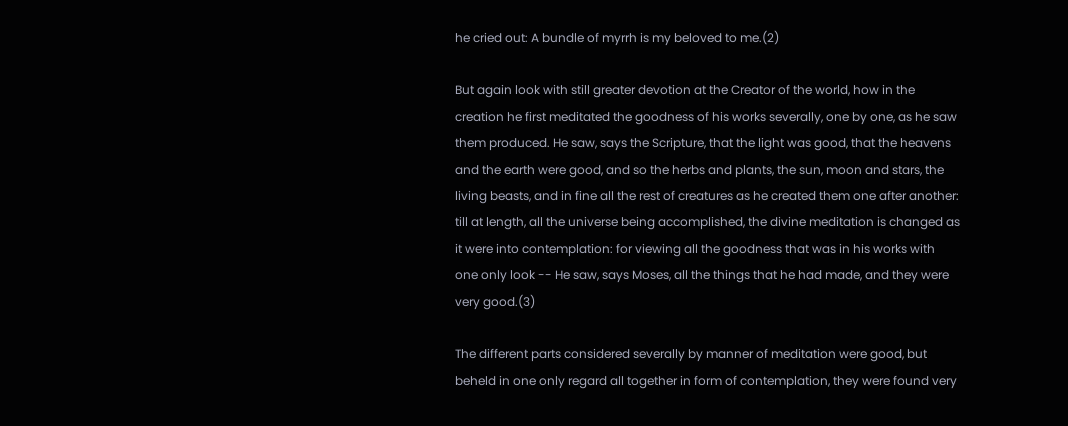he cried out: A bundle of myrrh is my beloved to me.(2)

But again look with still greater devotion at the Creator of the world, how in the creation he first meditated the goodness of his works severally, one by one, as he saw them produced. He saw, says the Scripture, that the light was good, that the heavens and the earth were good, and so the herbs and plants, the sun, moon and stars, the living beasts, and in fine all the rest of creatures as he created them one after another: till at length, all the universe being accomplished, the divine meditation is changed as it were into contemplation: for viewing all the goodness that was in his works with one only look -- He saw, says Moses, all the things that he had made, and they were very good.(3)

The different parts considered severally by manner of meditation were good, but beheld in one only regard all together in form of contemplation, they were found very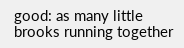good: as many little brooks running together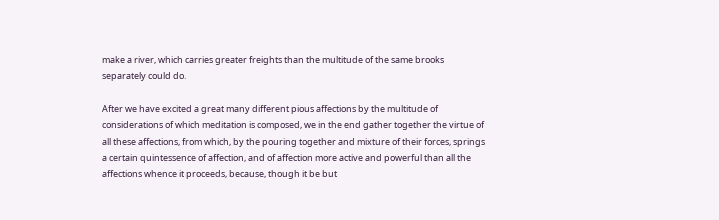make a river, which carries greater freights than the multitude of the same brooks separately could do.

After we have excited a great many different pious affections by the multitude of considerations of which meditation is composed, we in the end gather together the virtue of all these affections, from which, by the pouring together and mixture of their forces, springs a certain quintessence of affection, and of affection more active and powerful than all the affections whence it proceeds, because, though it be but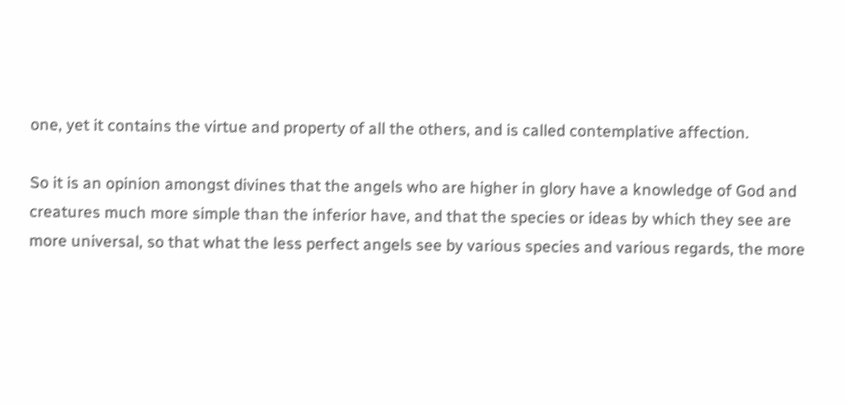one, yet it contains the virtue and property of all the others, and is called contemplative affection.

So it is an opinion amongst divines that the angels who are higher in glory have a knowledge of God and creatures much more simple than the inferior have, and that the species or ideas by which they see are more universal, so that what the less perfect angels see by various species and various regards, the more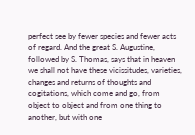perfect see by fewer species and fewer acts of regard. And the great S. Augustine, followed by S. Thomas, says that in heaven we shall not have these vicissitudes, varieties, changes and returns of thoughts and cogitations, which come and go, from object to object and from one thing to another, but with one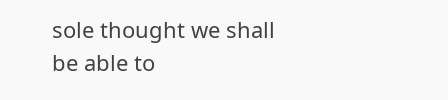sole thought we shall be able to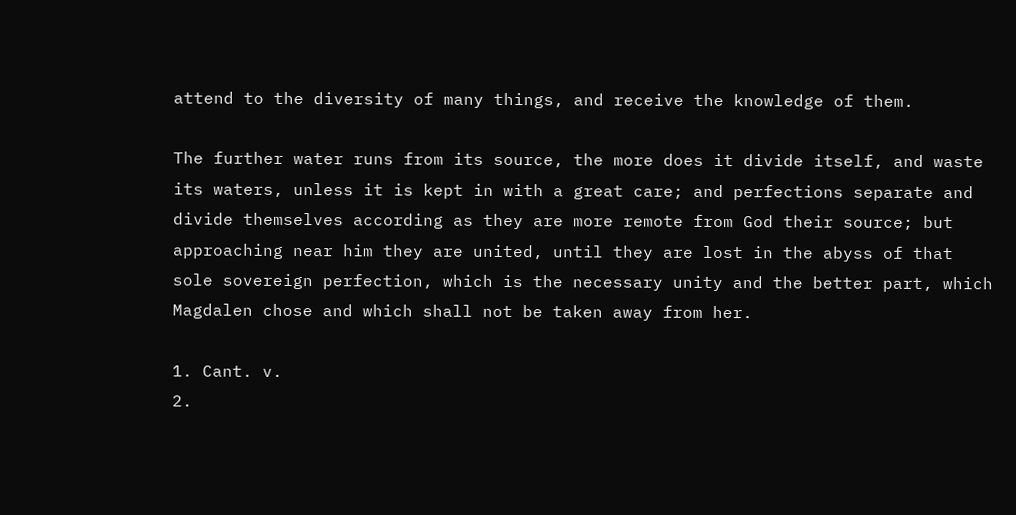attend to the diversity of many things, and receive the knowledge of them.

The further water runs from its source, the more does it divide itself, and waste its waters, unless it is kept in with a great care; and perfections separate and divide themselves according as they are more remote from God their source; but approaching near him they are united, until they are lost in the abyss of that sole sovereign perfection, which is the necessary unity and the better part, which Magdalen chose and which shall not be taken away from her.

1. Cant. v.
2.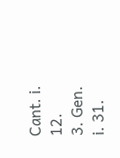Cant. i. 12.
3. Gen. i. 31.